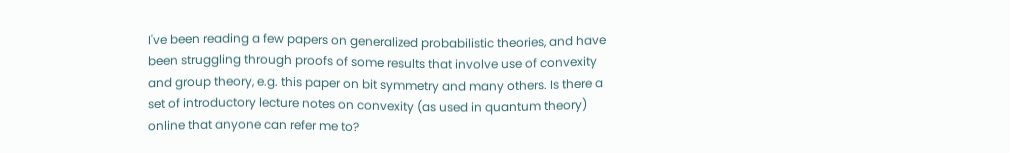I've been reading a few papers on generalized probabilistic theories, and have been struggling through proofs of some results that involve use of convexity and group theory, e.g. this paper on bit symmetry and many others. Is there a set of introductory lecture notes on convexity (as used in quantum theory) online that anyone can refer me to?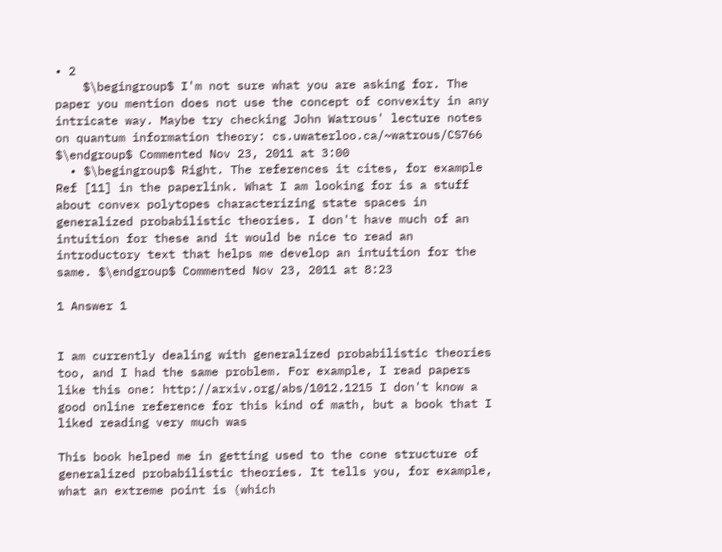• 2
    $\begingroup$ I'm not sure what you are asking for. The paper you mention does not use the concept of convexity in any intricate way. Maybe try checking John Watrous' lecture notes on quantum information theory: cs.uwaterloo.ca/~watrous/CS766 $\endgroup$ Commented Nov 23, 2011 at 3:00
  • $\begingroup$ Right. The references it cites, for example Ref [11] in the paperlink. What I am looking for is a stuff about convex polytopes characterizing state spaces in generalized probabilistic theories. I don't have much of an intuition for these and it would be nice to read an introductory text that helps me develop an intuition for the same. $\endgroup$ Commented Nov 23, 2011 at 8:23

1 Answer 1


I am currently dealing with generalized probabilistic theories too, and I had the same problem. For example, I read papers like this one: http://arxiv.org/abs/1012.1215 I don't know a good online reference for this kind of math, but a book that I liked reading very much was

This book helped me in getting used to the cone structure of generalized probabilistic theories. It tells you, for example, what an extreme point is (which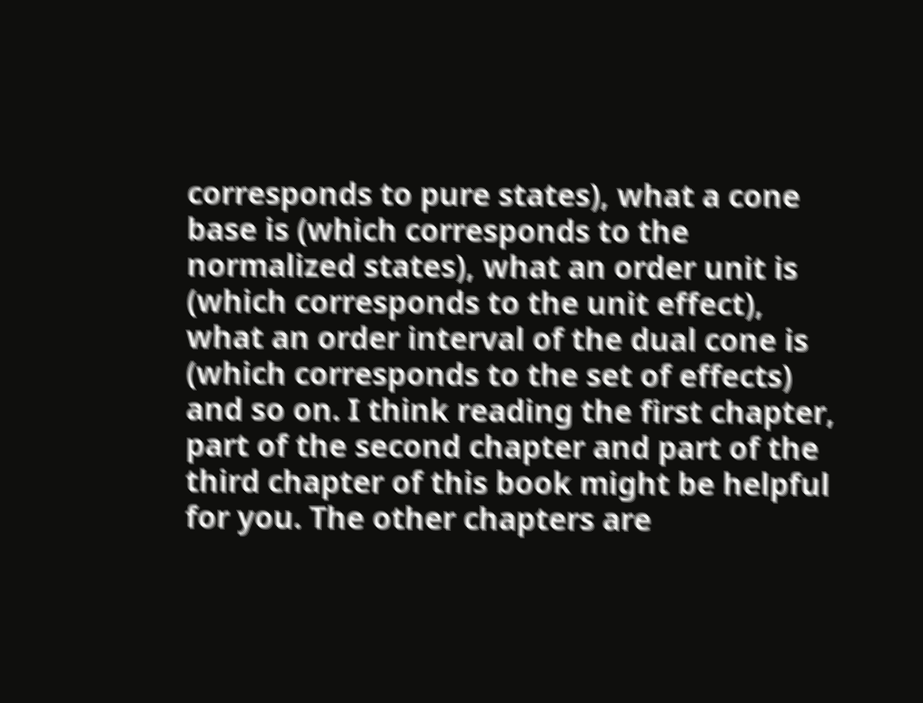corresponds to pure states), what a cone base is (which corresponds to the normalized states), what an order unit is (which corresponds to the unit effect), what an order interval of the dual cone is (which corresponds to the set of effects) and so on. I think reading the first chapter, part of the second chapter and part of the third chapter of this book might be helpful for you. The other chapters are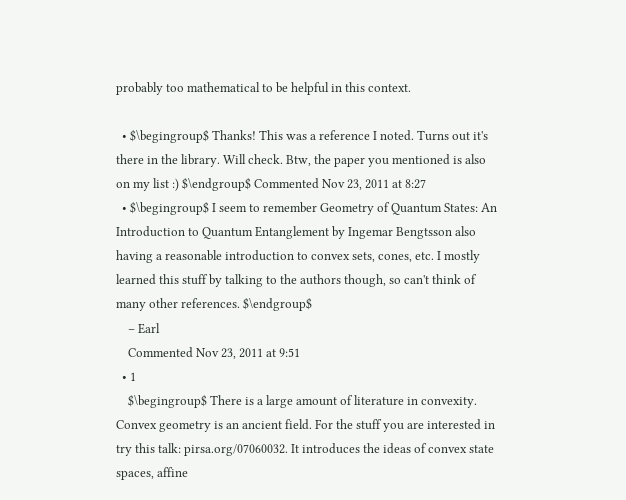probably too mathematical to be helpful in this context.

  • $\begingroup$ Thanks! This was a reference I noted. Turns out it's there in the library. Will check. Btw, the paper you mentioned is also on my list :) $\endgroup$ Commented Nov 23, 2011 at 8:27
  • $\begingroup$ I seem to remember Geometry of Quantum States: An Introduction to Quantum Entanglement by Ingemar Bengtsson also having a reasonable introduction to convex sets, cones, etc. I mostly learned this stuff by talking to the authors though, so can't think of many other references. $\endgroup$
    – Earl
    Commented Nov 23, 2011 at 9:51
  • 1
    $\begingroup$ There is a large amount of literature in convexity. Convex geometry is an ancient field. For the stuff you are interested in try this talk: pirsa.org/07060032. It introduces the ideas of convex state spaces, affine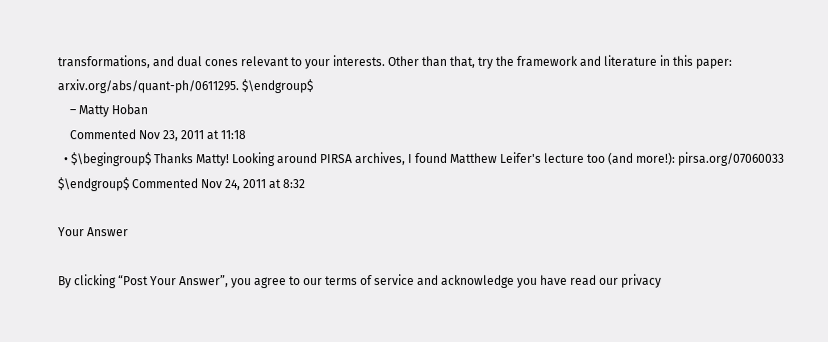transformations, and dual cones relevant to your interests. Other than that, try the framework and literature in this paper: arxiv.org/abs/quant-ph/0611295. $\endgroup$
    – Matty Hoban
    Commented Nov 23, 2011 at 11:18
  • $\begingroup$ Thanks Matty! Looking around PIRSA archives, I found Matthew Leifer's lecture too (and more!): pirsa.org/07060033 $\endgroup$ Commented Nov 24, 2011 at 8:32

Your Answer

By clicking “Post Your Answer”, you agree to our terms of service and acknowledge you have read our privacy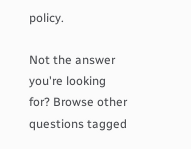policy.

Not the answer you're looking for? Browse other questions tagged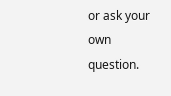or ask your own question.